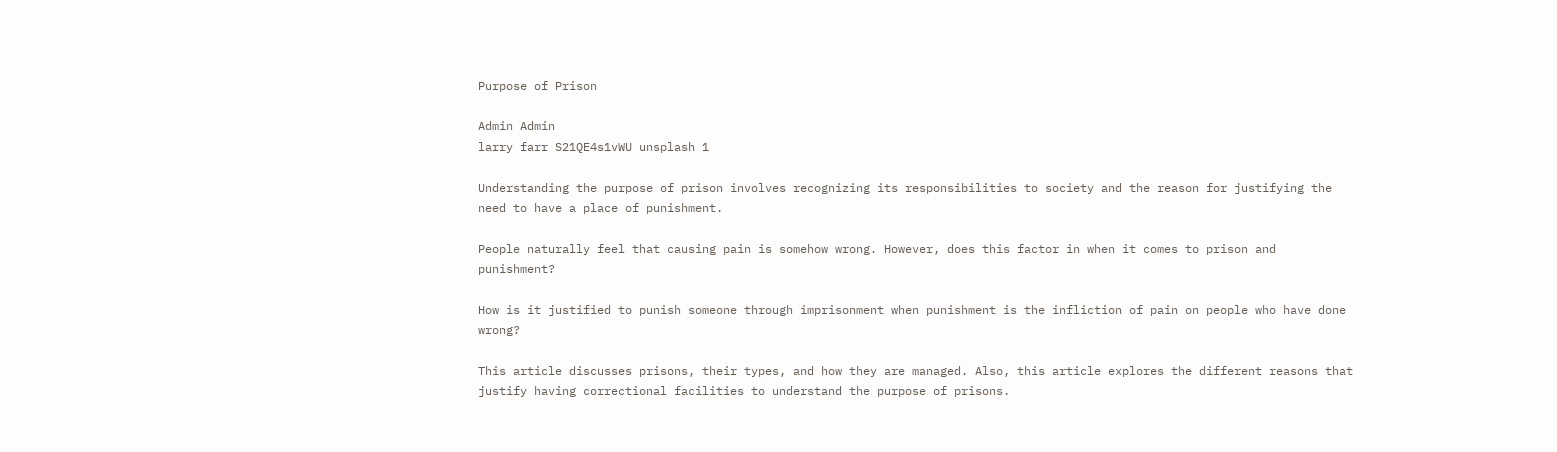Purpose of Prison

Admin Admin
larry farr S21QE4s1vWU unsplash 1

Understanding the purpose of prison involves recognizing its responsibilities to society and the reason for justifying the need to have a place of punishment.

People naturally feel that causing pain is somehow wrong. However, does this factor in when it comes to prison and punishment?

How is it justified to punish someone through imprisonment when punishment is the infliction of pain on people who have done wrong?

This article discusses prisons, their types, and how they are managed. Also, this article explores the different reasons that justify having correctional facilities to understand the purpose of prisons.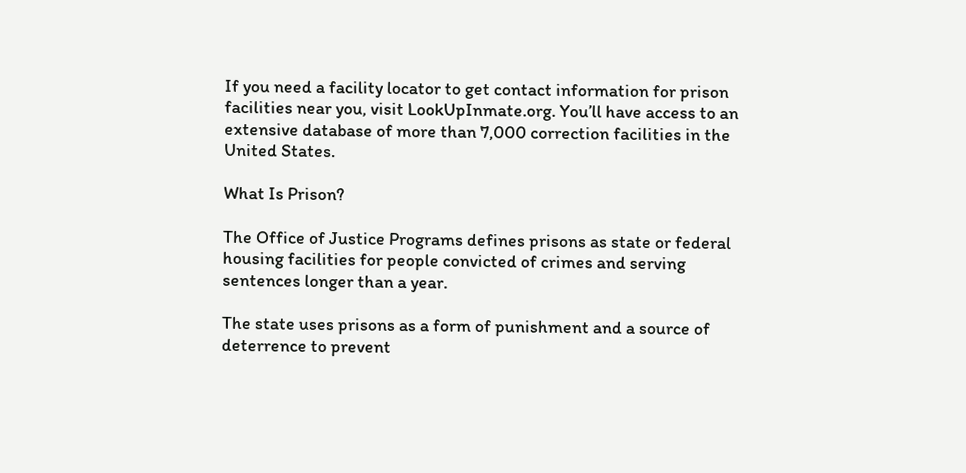If you need a facility locator to get contact information for prison facilities near you, visit LookUpInmate.org. You’ll have access to an extensive database of more than 7,000 correction facilities in the United States.

What Is Prison?

The Office of Justice Programs defines prisons as state or federal housing facilities for people convicted of crimes and serving sentences longer than a year.

The state uses prisons as a form of punishment and a source of deterrence to prevent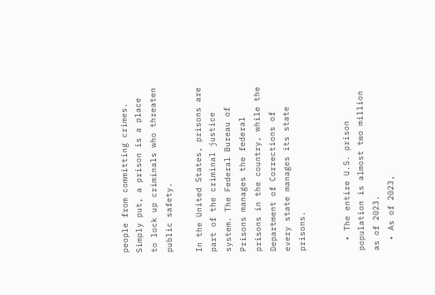people from committing crimes. Simply put, a prison is a place to lock up criminals who threaten public safety.

In the United States, prisons are part of the criminal justice system. The Federal Bureau of Prisons manages the federal prisons in the country, while the Department of Corrections of every state manages its state prisons.


  • The entire U.S. prison population is almost two million as of 2023.
  • As of 2023,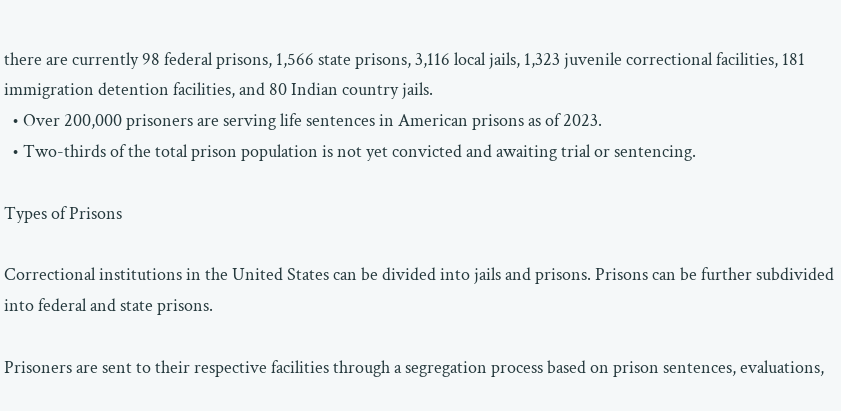there are currently 98 federal prisons, 1,566 state prisons, 3,116 local jails, 1,323 juvenile correctional facilities, 181 immigration detention facilities, and 80 Indian country jails.
  • Over 200,000 prisoners are serving life sentences in American prisons as of 2023.
  • Two-thirds of the total prison population is not yet convicted and awaiting trial or sentencing.

Types of Prisons

Correctional institutions in the United States can be divided into jails and prisons. Prisons can be further subdivided into federal and state prisons.

Prisoners are sent to their respective facilities through a segregation process based on prison sentences, evaluations,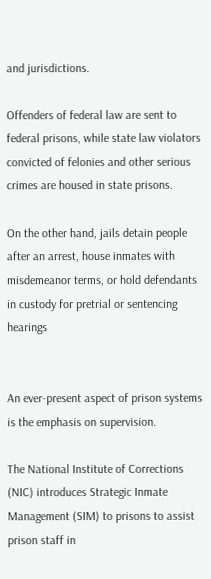and jurisdictions.

Offenders of federal law are sent to federal prisons, while state law violators convicted of felonies and other serious crimes are housed in state prisons.

On the other hand, jails detain people after an arrest, house inmates with misdemeanor terms, or hold defendants in custody for pretrial or sentencing hearings


An ever-present aspect of prison systems is the emphasis on supervision.

The National Institute of Corrections (NIC) introduces Strategic Inmate Management (SIM) to prisons to assist prison staff in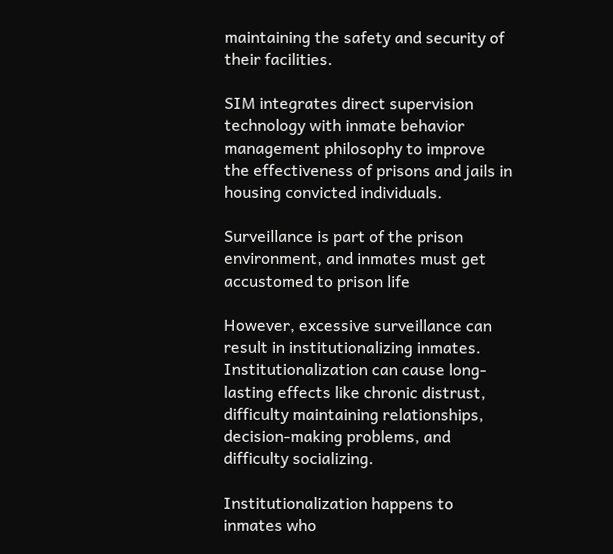maintaining the safety and security of their facilities.

SIM integrates direct supervision technology with inmate behavior management philosophy to improve the effectiveness of prisons and jails in housing convicted individuals.

Surveillance is part of the prison environment, and inmates must get accustomed to prison life

However, excessive surveillance can result in institutionalizing inmates. Institutionalization can cause long-lasting effects like chronic distrust, difficulty maintaining relationships, decision-making problems, and difficulty socializing.

Institutionalization happens to inmates who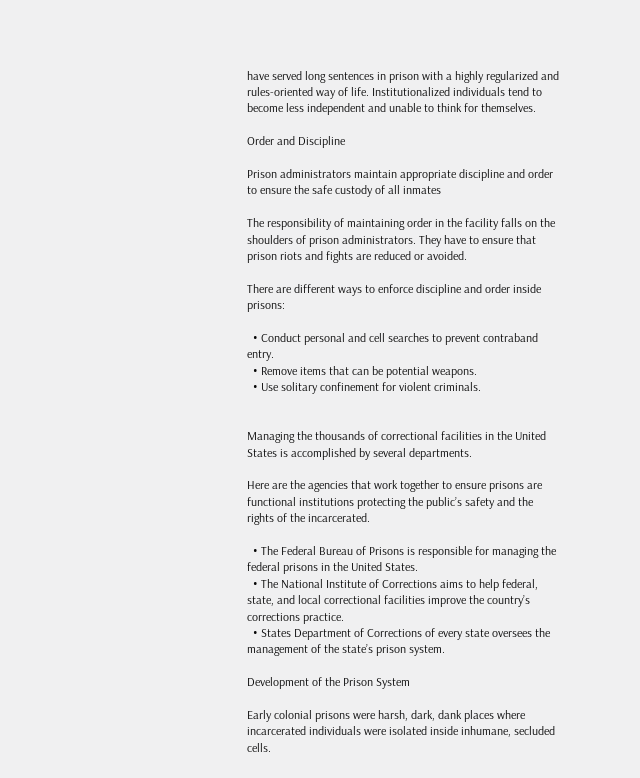have served long sentences in prison with a highly regularized and rules-oriented way of life. Institutionalized individuals tend to become less independent and unable to think for themselves.

Order and Discipline

Prison administrators maintain appropriate discipline and order to ensure the safe custody of all inmates

The responsibility of maintaining order in the facility falls on the shoulders of prison administrators. They have to ensure that prison riots and fights are reduced or avoided.

There are different ways to enforce discipline and order inside prisons:

  • Conduct personal and cell searches to prevent contraband entry.
  • Remove items that can be potential weapons.
  • Use solitary confinement for violent criminals.


Managing the thousands of correctional facilities in the United States is accomplished by several departments.

Here are the agencies that work together to ensure prisons are functional institutions protecting the public’s safety and the rights of the incarcerated.

  • The Federal Bureau of Prisons is responsible for managing the federal prisons in the United States.
  • The National Institute of Corrections aims to help federal, state, and local correctional facilities improve the country’s corrections practice.
  • States Department of Corrections of every state oversees the management of the state’s prison system.

Development of the Prison System

Early colonial prisons were harsh, dark, dank places where incarcerated individuals were isolated inside inhumane, secluded cells.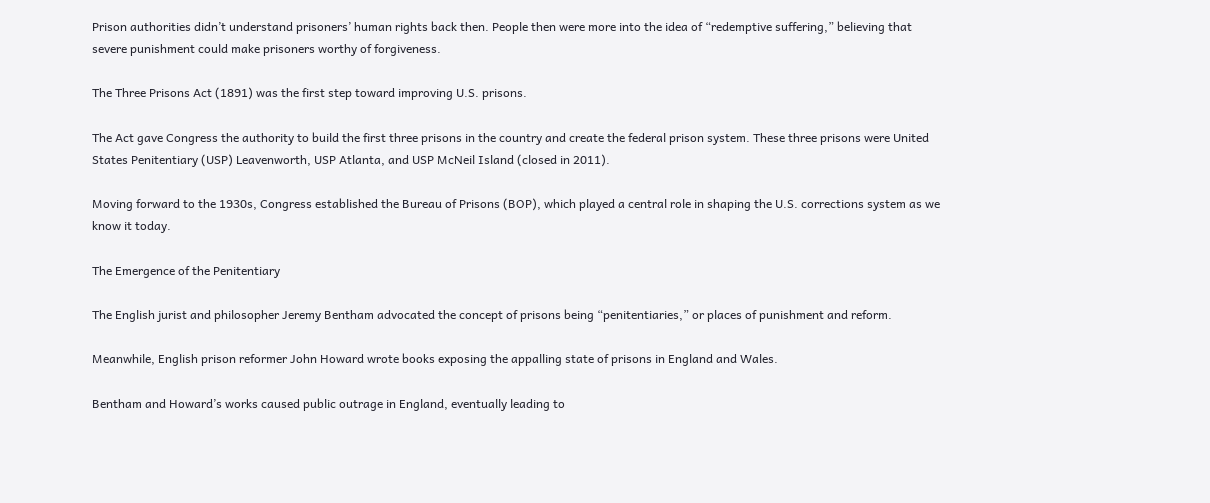Prison authorities didn’t understand prisoners’ human rights back then. People then were more into the idea of “redemptive suffering,” believing that severe punishment could make prisoners worthy of forgiveness.

The Three Prisons Act (1891) was the first step toward improving U.S. prisons.

The Act gave Congress the authority to build the first three prisons in the country and create the federal prison system. These three prisons were United States Penitentiary (USP) Leavenworth, USP Atlanta, and USP McNeil Island (closed in 2011).

Moving forward to the 1930s, Congress established the Bureau of Prisons (BOP), which played a central role in shaping the U.S. corrections system as we know it today.

The Emergence of the Penitentiary

The English jurist and philosopher Jeremy Bentham advocated the concept of prisons being “penitentiaries,” or places of punishment and reform.

Meanwhile, English prison reformer John Howard wrote books exposing the appalling state of prisons in England and Wales.

Bentham and Howard’s works caused public outrage in England, eventually leading to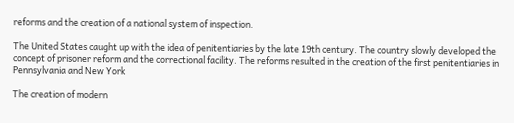reforms and the creation of a national system of inspection.

The United States caught up with the idea of penitentiaries by the late 19th century. The country slowly developed the concept of prisoner reform and the correctional facility. The reforms resulted in the creation of the first penitentiaries in Pennsylvania and New York

The creation of modern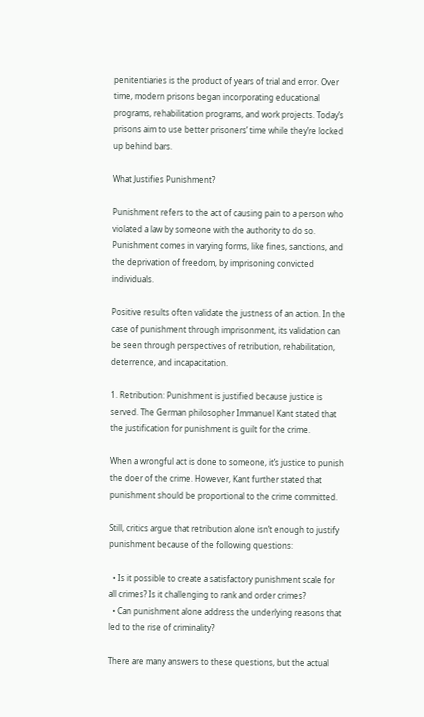penitentiaries is the product of years of trial and error. Over time, modern prisons began incorporating educational programs, rehabilitation programs, and work projects. Today’s prisons aim to use better prisoners’ time while they’re locked up behind bars.

What Justifies Punishment?

Punishment refers to the act of causing pain to a person who violated a law by someone with the authority to do so. Punishment comes in varying forms, like fines, sanctions, and the deprivation of freedom, by imprisoning convicted individuals.

Positive results often validate the justness of an action. In the case of punishment through imprisonment, its validation can be seen through perspectives of retribution, rehabilitation, deterrence, and incapacitation.

1. Retribution: Punishment is justified because justice is served. The German philosopher Immanuel Kant stated that the justification for punishment is guilt for the crime.

When a wrongful act is done to someone, it’s justice to punish the doer of the crime. However, Kant further stated that punishment should be proportional to the crime committed.

Still, critics argue that retribution alone isn’t enough to justify punishment because of the following questions:

  • Is it possible to create a satisfactory punishment scale for all crimes? Is it challenging to rank and order crimes?
  • Can punishment alone address the underlying reasons that led to the rise of criminality?

There are many answers to these questions, but the actual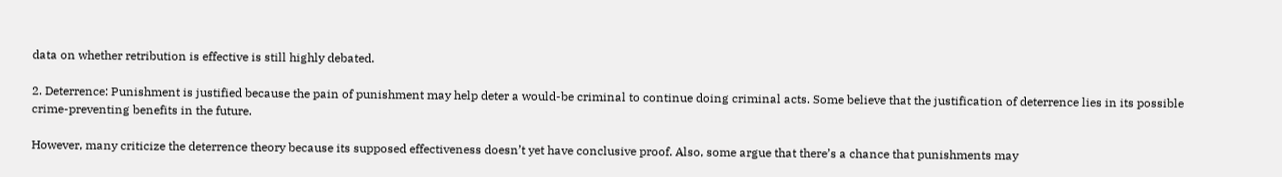data on whether retribution is effective is still highly debated.

2. Deterrence: Punishment is justified because the pain of punishment may help deter a would-be criminal to continue doing criminal acts. Some believe that the justification of deterrence lies in its possible crime-preventing benefits in the future.

However, many criticize the deterrence theory because its supposed effectiveness doesn’t yet have conclusive proof. Also, some argue that there’s a chance that punishments may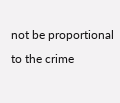not be proportional to the crime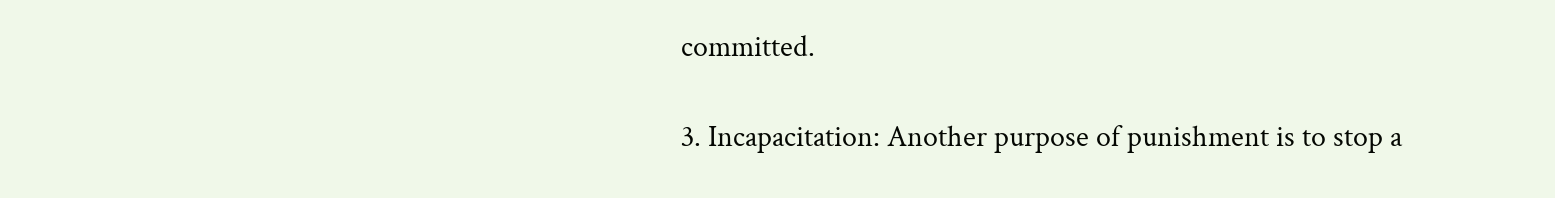committed.

3. Incapacitation: Another purpose of punishment is to stop a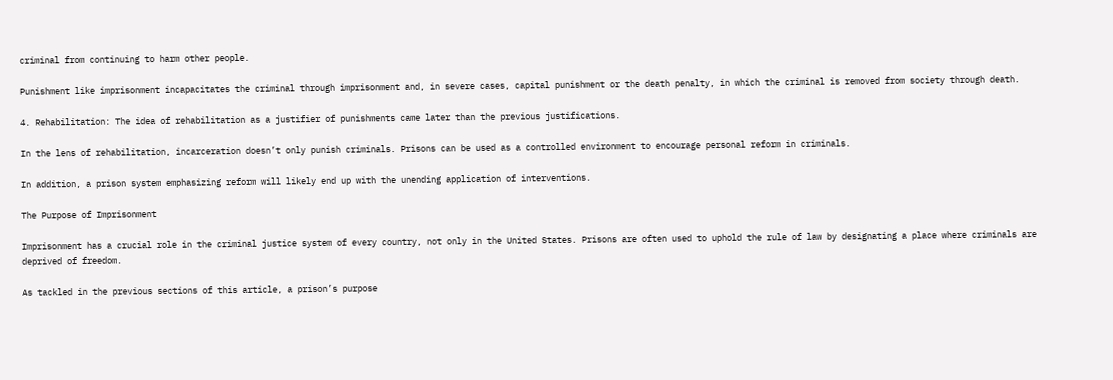criminal from continuing to harm other people.

Punishment like imprisonment incapacitates the criminal through imprisonment and, in severe cases, capital punishment or the death penalty, in which the criminal is removed from society through death.

4. Rehabilitation: The idea of rehabilitation as a justifier of punishments came later than the previous justifications.

In the lens of rehabilitation, incarceration doesn’t only punish criminals. Prisons can be used as a controlled environment to encourage personal reform in criminals.

In addition, a prison system emphasizing reform will likely end up with the unending application of interventions.

The Purpose of Imprisonment

Imprisonment has a crucial role in the criminal justice system of every country, not only in the United States. Prisons are often used to uphold the rule of law by designating a place where criminals are deprived of freedom.

As tackled in the previous sections of this article, a prison’s purpose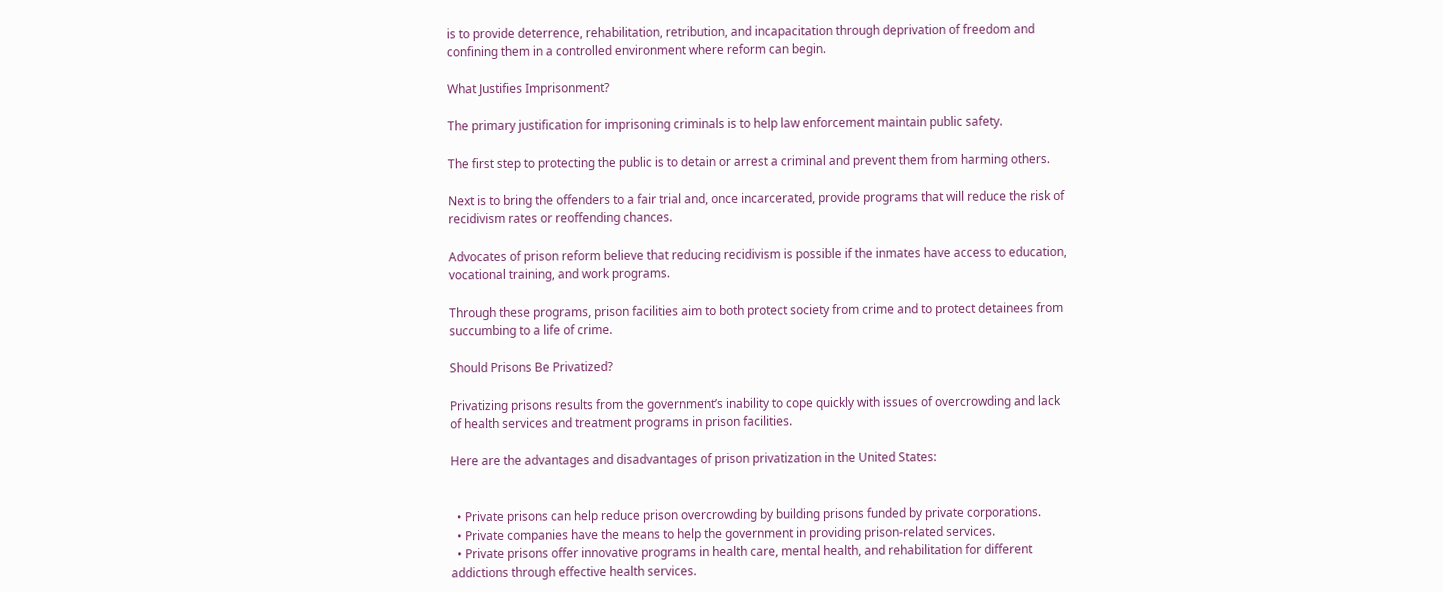is to provide deterrence, rehabilitation, retribution, and incapacitation through deprivation of freedom and confining them in a controlled environment where reform can begin.

What Justifies Imprisonment?

The primary justification for imprisoning criminals is to help law enforcement maintain public safety.

The first step to protecting the public is to detain or arrest a criminal and prevent them from harming others.

Next is to bring the offenders to a fair trial and, once incarcerated, provide programs that will reduce the risk of recidivism rates or reoffending chances.

Advocates of prison reform believe that reducing recidivism is possible if the inmates have access to education, vocational training, and work programs.

Through these programs, prison facilities aim to both protect society from crime and to protect detainees from succumbing to a life of crime.

Should Prisons Be Privatized?

Privatizing prisons results from the government’s inability to cope quickly with issues of overcrowding and lack of health services and treatment programs in prison facilities.

Here are the advantages and disadvantages of prison privatization in the United States:


  • Private prisons can help reduce prison overcrowding by building prisons funded by private corporations.
  • Private companies have the means to help the government in providing prison-related services.
  • Private prisons offer innovative programs in health care, mental health, and rehabilitation for different addictions through effective health services.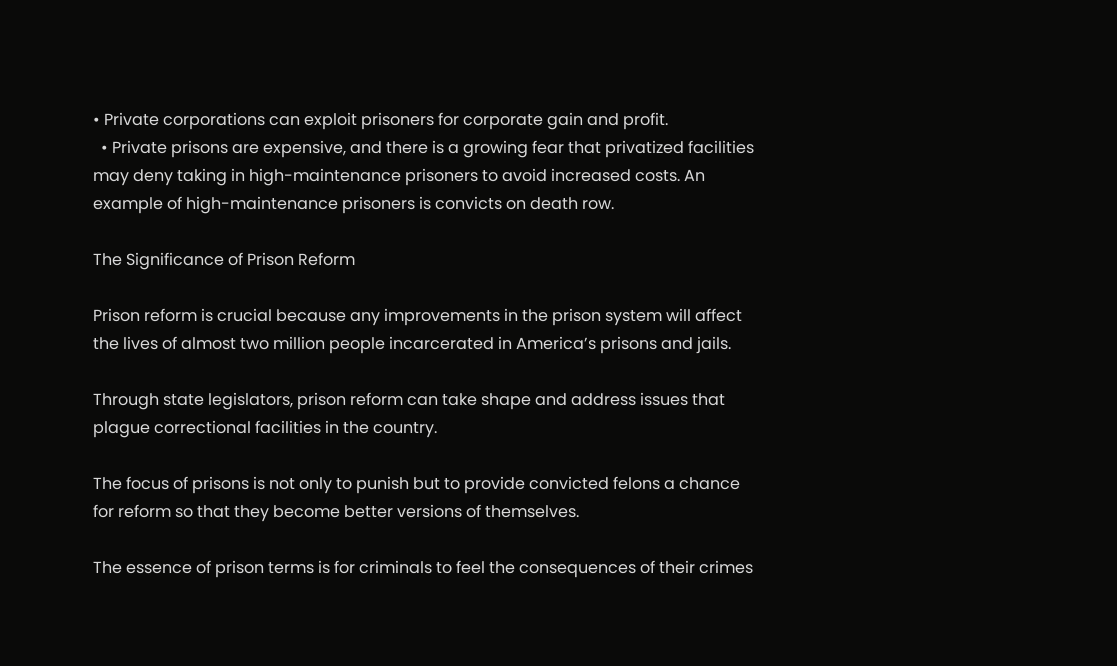• Private corporations can exploit prisoners for corporate gain and profit.
  • Private prisons are expensive, and there is a growing fear that privatized facilities may deny taking in high-maintenance prisoners to avoid increased costs. An example of high-maintenance prisoners is convicts on death row.

The Significance of Prison Reform

Prison reform is crucial because any improvements in the prison system will affect the lives of almost two million people incarcerated in America’s prisons and jails.

Through state legislators, prison reform can take shape and address issues that plague correctional facilities in the country.

The focus of prisons is not only to punish but to provide convicted felons a chance for reform so that they become better versions of themselves.

The essence of prison terms is for criminals to feel the consequences of their crimes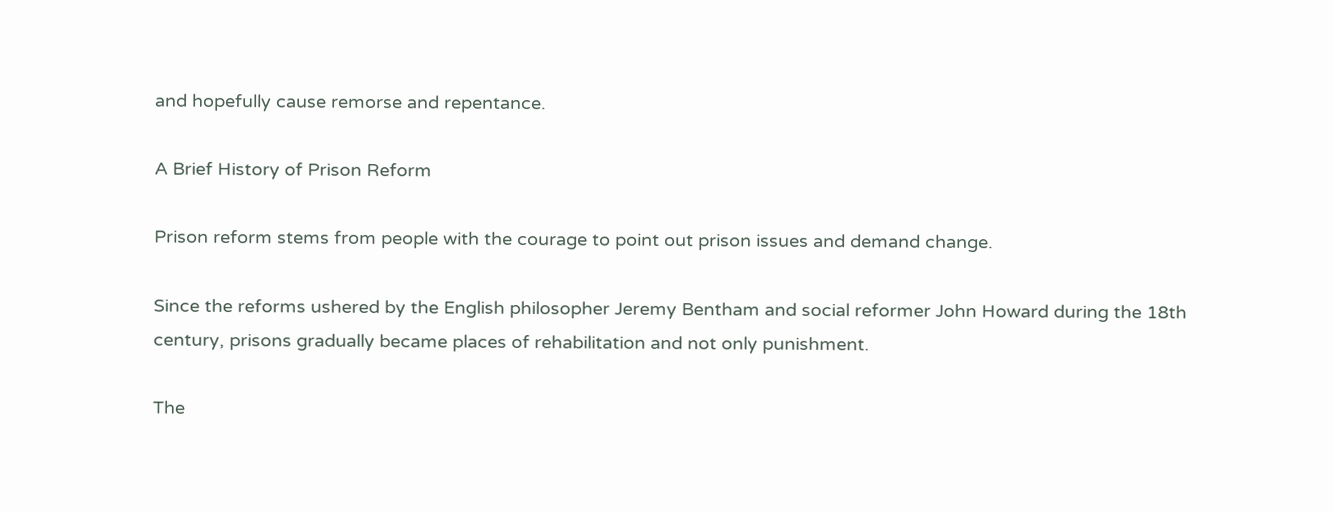and hopefully cause remorse and repentance.

A Brief History of Prison Reform

Prison reform stems from people with the courage to point out prison issues and demand change.

Since the reforms ushered by the English philosopher Jeremy Bentham and social reformer John Howard during the 18th century, prisons gradually became places of rehabilitation and not only punishment.

The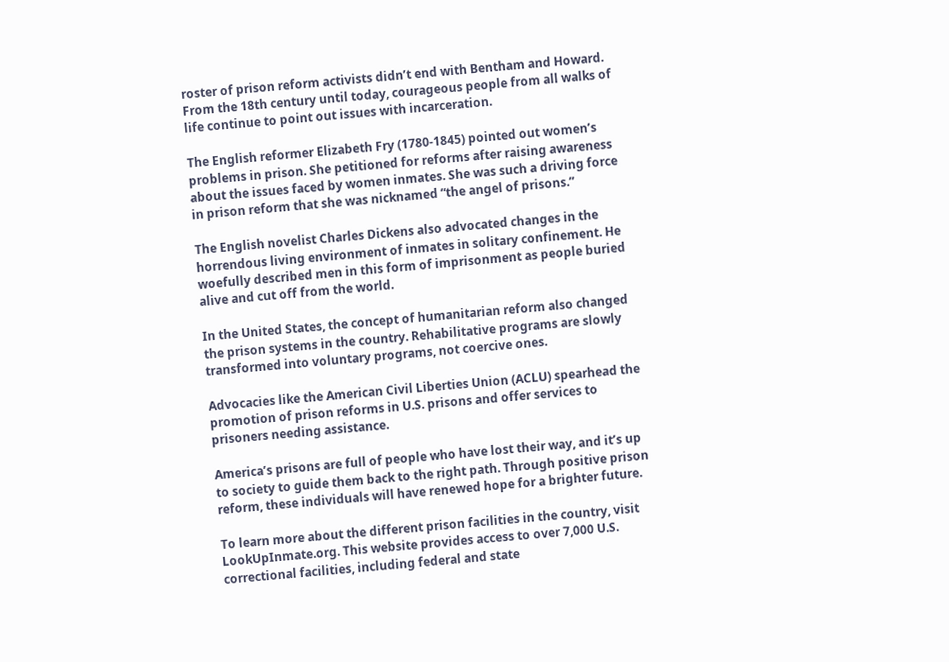roster of prison reform activists didn’t end with Bentham and Howard. From the 18th century until today, courageous people from all walks of life continue to point out issues with incarceration.

The English reformer Elizabeth Fry (1780-1845) pointed out women’s problems in prison. She petitioned for reforms after raising awareness about the issues faced by women inmates. She was such a driving force in prison reform that she was nicknamed “the angel of prisons.”

The English novelist Charles Dickens also advocated changes in the horrendous living environment of inmates in solitary confinement. He woefully described men in this form of imprisonment as people buried alive and cut off from the world.

In the United States, the concept of humanitarian reform also changed the prison systems in the country. Rehabilitative programs are slowly transformed into voluntary programs, not coercive ones.

Advocacies like the American Civil Liberties Union (ACLU) spearhead the promotion of prison reforms in U.S. prisons and offer services to prisoners needing assistance.

America’s prisons are full of people who have lost their way, and it’s up to society to guide them back to the right path. Through positive prison reform, these individuals will have renewed hope for a brighter future.

To learn more about the different prison facilities in the country, visit LookUpInmate.org. This website provides access to over 7,000 U.S. correctional facilities, including federal and state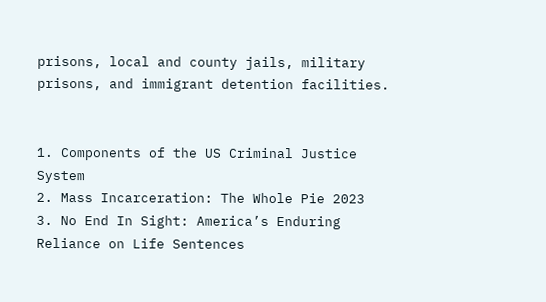prisons, local and county jails, military prisons, and immigrant detention facilities.


1. Components of the US Criminal Justice System
2. Mass Incarceration: The Whole Pie 2023
3. No End In Sight: America’s Enduring Reliance on Life Sentences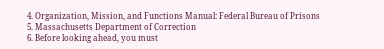4. Organization, Mission, and Functions Manual: Federal Bureau of Prisons
5. Massachusetts Department of Correction
6. Before looking ahead, you must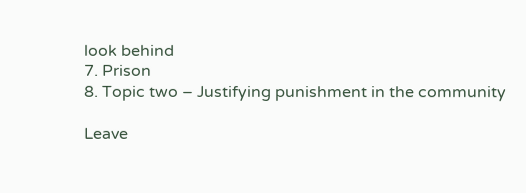look behind
7. Prison
8. Topic two – Justifying punishment in the community

Leave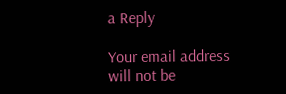a Reply

Your email address will not be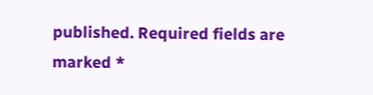published. Required fields are marked *